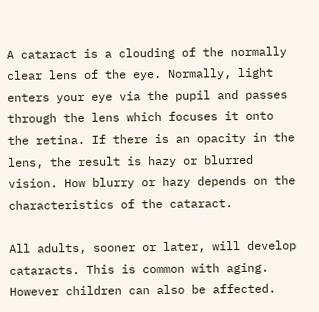A cataract is a clouding of the normally clear lens of the eye. Normally, light enters your eye via the pupil and passes through the lens which focuses it onto the retina. If there is an opacity in the lens, the result is hazy or blurred vision. How blurry or hazy depends on the characteristics of the cataract.

All adults, sooner or later, will develop cataracts. This is common with aging. However children can also be affected.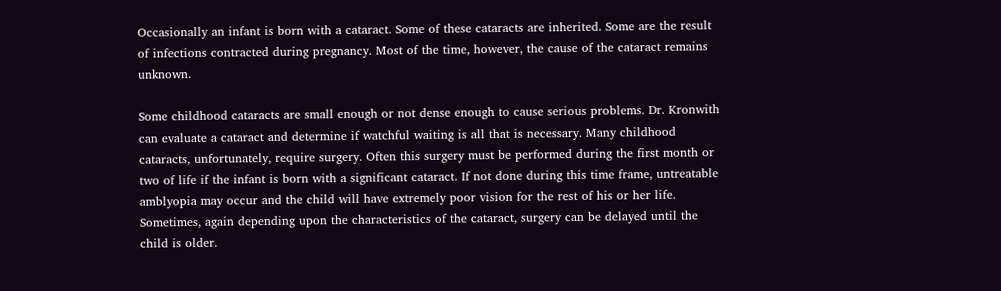Occasionally an infant is born with a cataract. Some of these cataracts are inherited. Some are the result of infections contracted during pregnancy. Most of the time, however, the cause of the cataract remains unknown.

Some childhood cataracts are small enough or not dense enough to cause serious problems. Dr. Kronwith can evaluate a cataract and determine if watchful waiting is all that is necessary. Many childhood cataracts, unfortunately, require surgery. Often this surgery must be performed during the first month or two of life if the infant is born with a significant cataract. If not done during this time frame, untreatable amblyopia may occur and the child will have extremely poor vision for the rest of his or her life. Sometimes, again depending upon the characteristics of the cataract, surgery can be delayed until the child is older.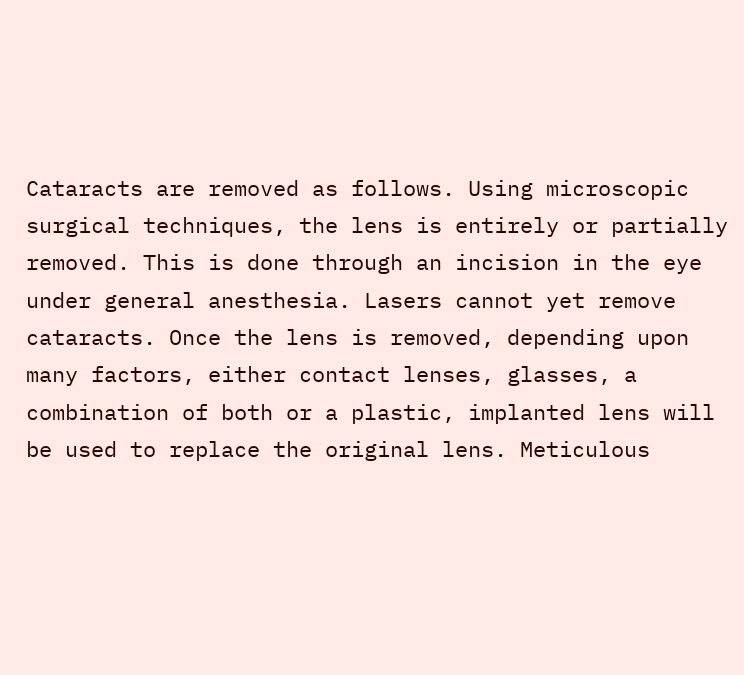Cataracts are removed as follows. Using microscopic surgical techniques, the lens is entirely or partially removed. This is done through an incision in the eye under general anesthesia. Lasers cannot yet remove cataracts. Once the lens is removed, depending upon many factors, either contact lenses, glasses, a combination of both or a plastic, implanted lens will be used to replace the original lens. Meticulous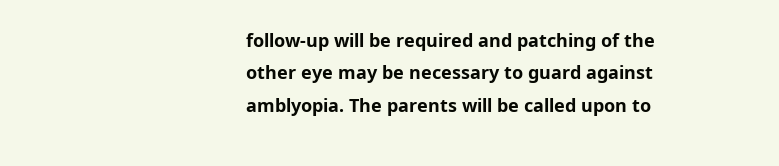follow-up will be required and patching of the other eye may be necessary to guard against amblyopia. The parents will be called upon to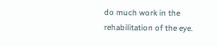do much work in the rehabilitation of the eye.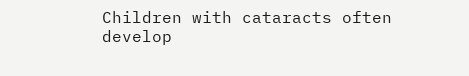Children with cataracts often develop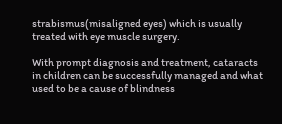strabismus(misaligned eyes) which is usually treated with eye muscle surgery.

With prompt diagnosis and treatment, cataracts in children can be successfully managed and what used to be a cause of blindness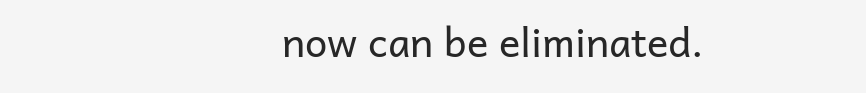now can be eliminated.